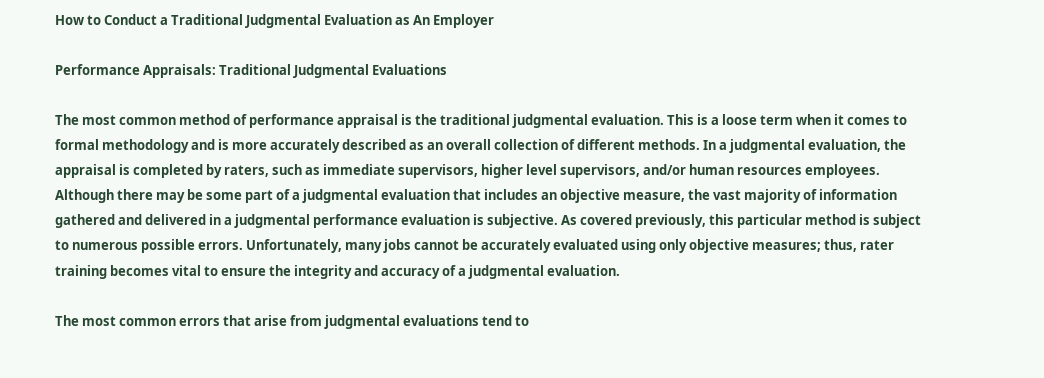How to Conduct a Traditional Judgmental Evaluation as An Employer

Performance Appraisals: Traditional Judgmental Evaluations

The most common method of performance appraisal is the traditional judgmental evaluation. This is a loose term when it comes to formal methodology and is more accurately described as an overall collection of different methods. In a judgmental evaluation, the appraisal is completed by raters, such as immediate supervisors, higher level supervisors, and/or human resources employees. Although there may be some part of a judgmental evaluation that includes an objective measure, the vast majority of information gathered and delivered in a judgmental performance evaluation is subjective. As covered previously, this particular method is subject to numerous possible errors. Unfortunately, many jobs cannot be accurately evaluated using only objective measures; thus, rater training becomes vital to ensure the integrity and accuracy of a judgmental evaluation.

The most common errors that arise from judgmental evaluations tend to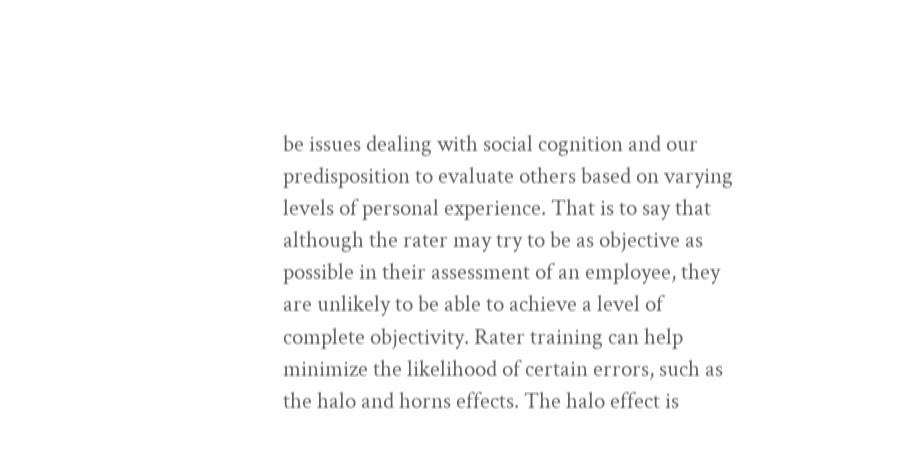be issues dealing with social cognition and our predisposition to evaluate others based on varying levels of personal experience. That is to say that although the rater may try to be as objective as possible in their assessment of an employee, they are unlikely to be able to achieve a level of complete objectivity. Rater training can help minimize the likelihood of certain errors, such as the halo and horns effects. The halo effect is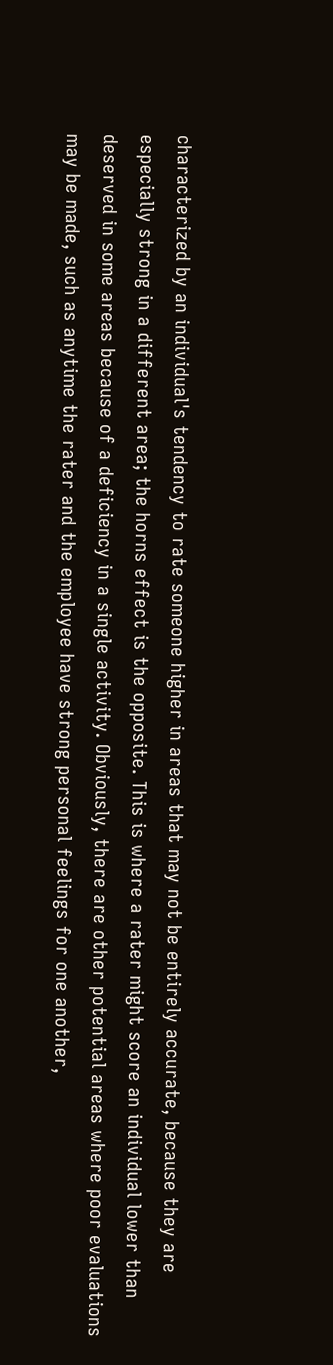characterized by an individual's tendency to rate someone higher in areas that may not be entirely accurate, because they are especially strong in a different area; the horns effect is the opposite. This is where a rater might score an individual lower than deserved in some areas because of a deficiency in a single activity. Obviously, there are other potential areas where poor evaluations may be made, such as anytime the rater and the employee have strong personal feelings for one another,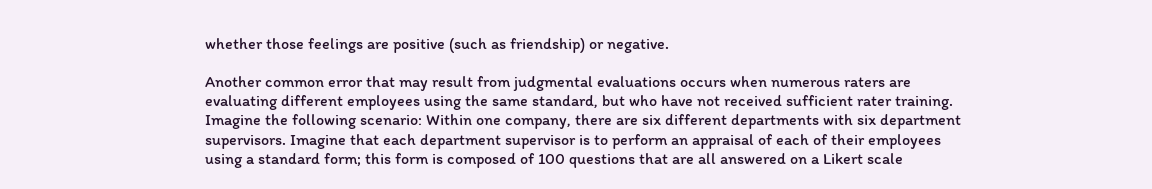whether those feelings are positive (such as friendship) or negative.

Another common error that may result from judgmental evaluations occurs when numerous raters are evaluating different employees using the same standard, but who have not received sufficient rater training. Imagine the following scenario: Within one company, there are six different departments with six department supervisors. Imagine that each department supervisor is to perform an appraisal of each of their employees using a standard form; this form is composed of 100 questions that are all answered on a Likert scale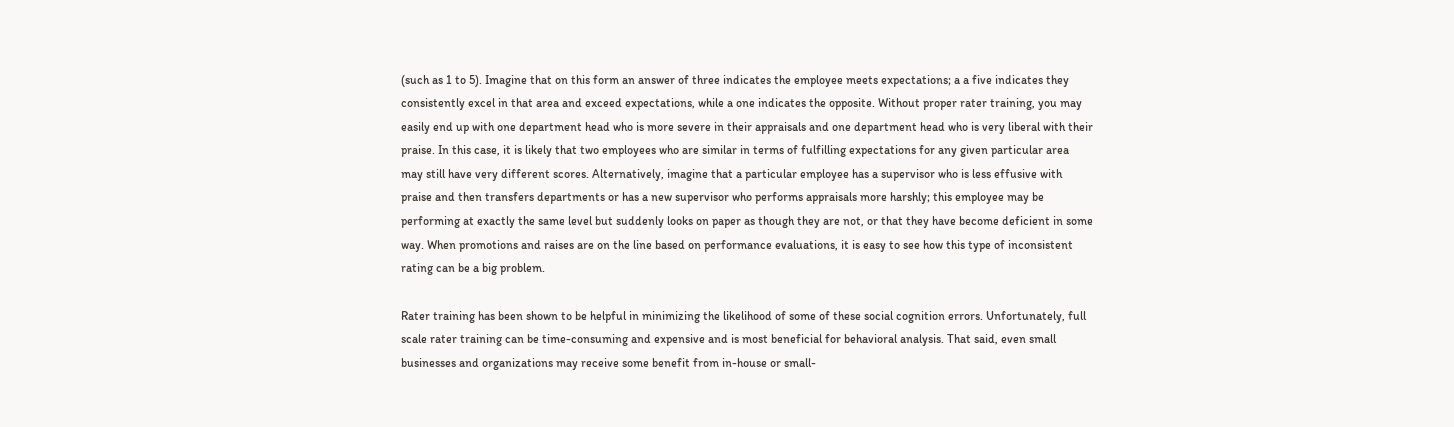(such as 1 to 5). Imagine that on this form an answer of three indicates the employee meets expectations; a a five indicates they consistently excel in that area and exceed expectations, while a one indicates the opposite. Without proper rater training, you may easily end up with one department head who is more severe in their appraisals and one department head who is very liberal with their praise. In this case, it is likely that two employees who are similar in terms of fulfilling expectations for any given particular area may still have very different scores. Alternatively, imagine that a particular employee has a supervisor who is less effusive with praise and then transfers departments or has a new supervisor who performs appraisals more harshly; this employee may be performing at exactly the same level but suddenly looks on paper as though they are not, or that they have become deficient in some way. When promotions and raises are on the line based on performance evaluations, it is easy to see how this type of inconsistent rating can be a big problem.

Rater training has been shown to be helpful in minimizing the likelihood of some of these social cognition errors. Unfortunately, full scale rater training can be time-consuming and expensive and is most beneficial for behavioral analysis. That said, even small businesses and organizations may receive some benefit from in-house or small-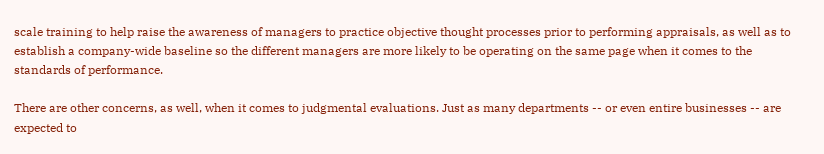scale training to help raise the awareness of managers to practice objective thought processes prior to performing appraisals, as well as to establish a company-wide baseline so the different managers are more likely to be operating on the same page when it comes to the standards of performance.

There are other concerns, as well, when it comes to judgmental evaluations. Just as many departments -- or even entire businesses -- are expected to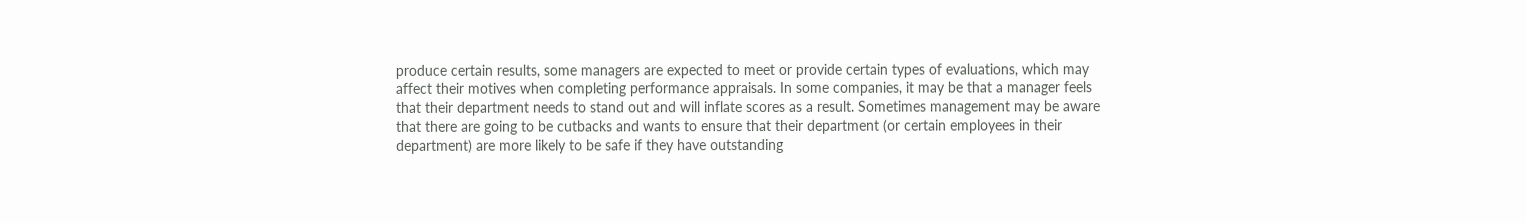produce certain results, some managers are expected to meet or provide certain types of evaluations, which may affect their motives when completing performance appraisals. In some companies, it may be that a manager feels that their department needs to stand out and will inflate scores as a result. Sometimes management may be aware that there are going to be cutbacks and wants to ensure that their department (or certain employees in their department) are more likely to be safe if they have outstanding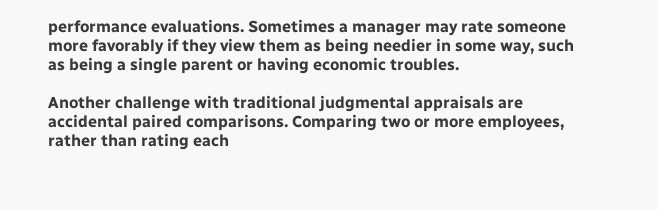performance evaluations. Sometimes a manager may rate someone more favorably if they view them as being needier in some way, such as being a single parent or having economic troubles.

Another challenge with traditional judgmental appraisals are accidental paired comparisons. Comparing two or more employees, rather than rating each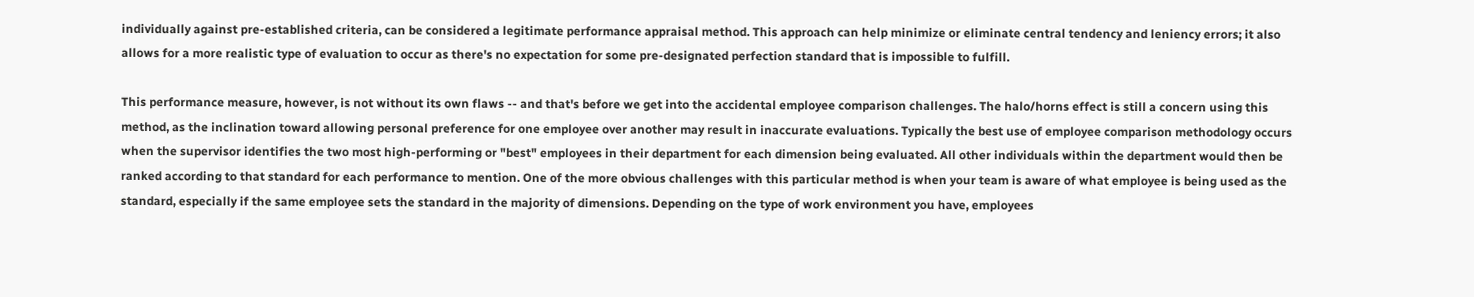individually against pre-established criteria, can be considered a legitimate performance appraisal method. This approach can help minimize or eliminate central tendency and leniency errors; it also allows for a more realistic type of evaluation to occur as there's no expectation for some pre-designated perfection standard that is impossible to fulfill.

This performance measure, however, is not without its own flaws -- and that's before we get into the accidental employee comparison challenges. The halo/horns effect is still a concern using this method, as the inclination toward allowing personal preference for one employee over another may result in inaccurate evaluations. Typically the best use of employee comparison methodology occurs when the supervisor identifies the two most high-performing or "best" employees in their department for each dimension being evaluated. All other individuals within the department would then be ranked according to that standard for each performance to mention. One of the more obvious challenges with this particular method is when your team is aware of what employee is being used as the standard, especially if the same employee sets the standard in the majority of dimensions. Depending on the type of work environment you have, employees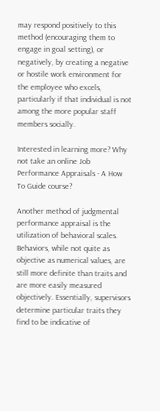may respond positively to this method (encouraging them to engage in goal setting), or negatively, by creating a negative or hostile work environment for the employee who excels, particularly if that individual is not among the more popular staff members socially.

Interested in learning more? Why not take an online Job Performance Appraisals - A How To Guide course?

Another method of judgmental performance appraisal is the utilization of behavioral scales. Behaviors, while not quite as objective as numerical values, are still more definite than traits and are more easily measured objectively. Essentially, supervisors determine particular traits they find to be indicative of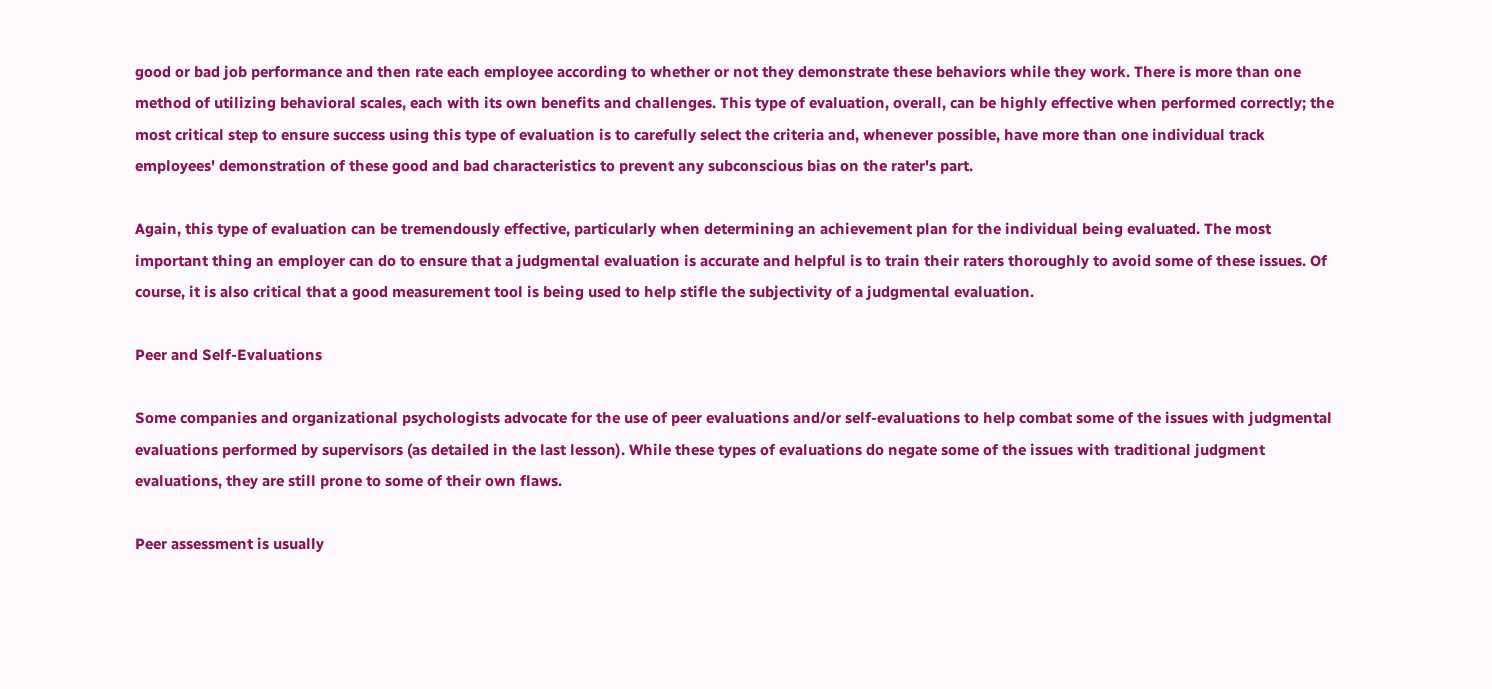good or bad job performance and then rate each employee according to whether or not they demonstrate these behaviors while they work. There is more than one method of utilizing behavioral scales, each with its own benefits and challenges. This type of evaluation, overall, can be highly effective when performed correctly; the most critical step to ensure success using this type of evaluation is to carefully select the criteria and, whenever possible, have more than one individual track employees' demonstration of these good and bad characteristics to prevent any subconscious bias on the rater's part.

Again, this type of evaluation can be tremendously effective, particularly when determining an achievement plan for the individual being evaluated. The most important thing an employer can do to ensure that a judgmental evaluation is accurate and helpful is to train their raters thoroughly to avoid some of these issues. Of course, it is also critical that a good measurement tool is being used to help stifle the subjectivity of a judgmental evaluation.

Peer and Self-Evaluations

Some companies and organizational psychologists advocate for the use of peer evaluations and/or self-evaluations to help combat some of the issues with judgmental evaluations performed by supervisors (as detailed in the last lesson). While these types of evaluations do negate some of the issues with traditional judgment evaluations, they are still prone to some of their own flaws.

Peer assessment is usually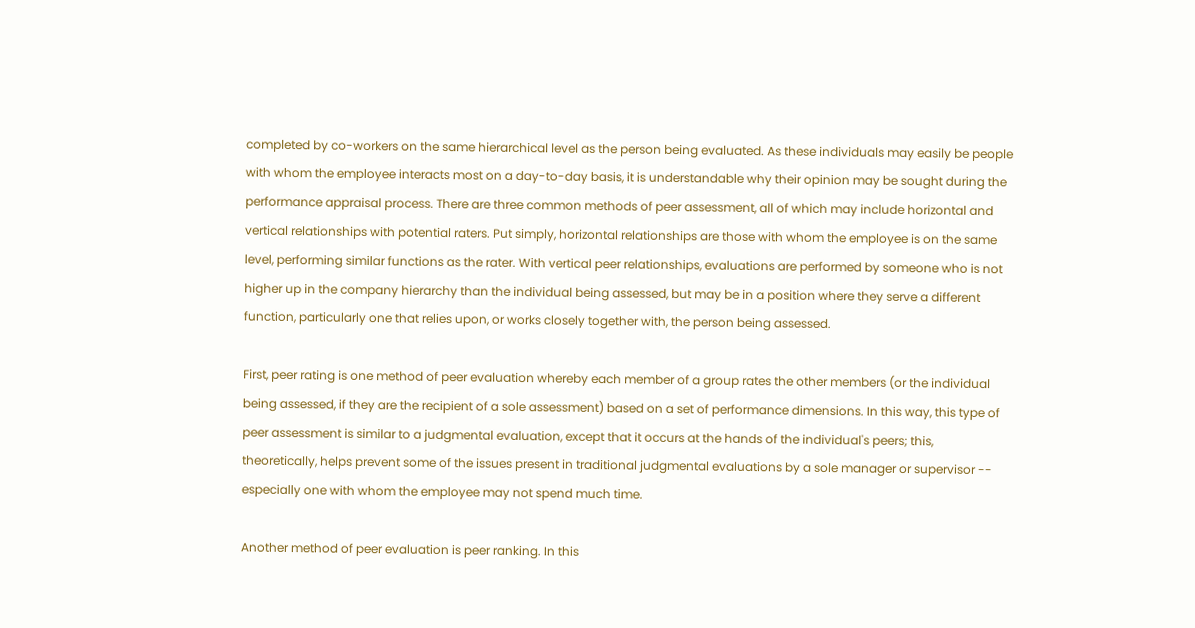completed by co-workers on the same hierarchical level as the person being evaluated. As these individuals may easily be people with whom the employee interacts most on a day-to-day basis, it is understandable why their opinion may be sought during the performance appraisal process. There are three common methods of peer assessment, all of which may include horizontal and vertical relationships with potential raters. Put simply, horizontal relationships are those with whom the employee is on the same level, performing similar functions as the rater. With vertical peer relationships, evaluations are performed by someone who is not higher up in the company hierarchy than the individual being assessed, but may be in a position where they serve a different function, particularly one that relies upon, or works closely together with, the person being assessed.

First, peer rating is one method of peer evaluation whereby each member of a group rates the other members (or the individual being assessed, if they are the recipient of a sole assessment) based on a set of performance dimensions. In this way, this type of peer assessment is similar to a judgmental evaluation, except that it occurs at the hands of the individual's peers; this, theoretically, helps prevent some of the issues present in traditional judgmental evaluations by a sole manager or supervisor -- especially one with whom the employee may not spend much time.

Another method of peer evaluation is peer ranking. In this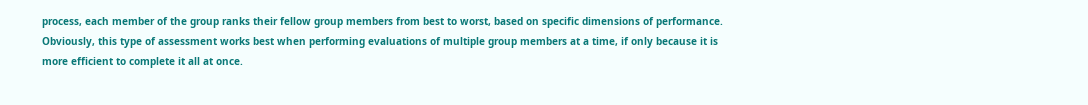process, each member of the group ranks their fellow group members from best to worst, based on specific dimensions of performance. Obviously, this type of assessment works best when performing evaluations of multiple group members at a time, if only because it is more efficient to complete it all at once.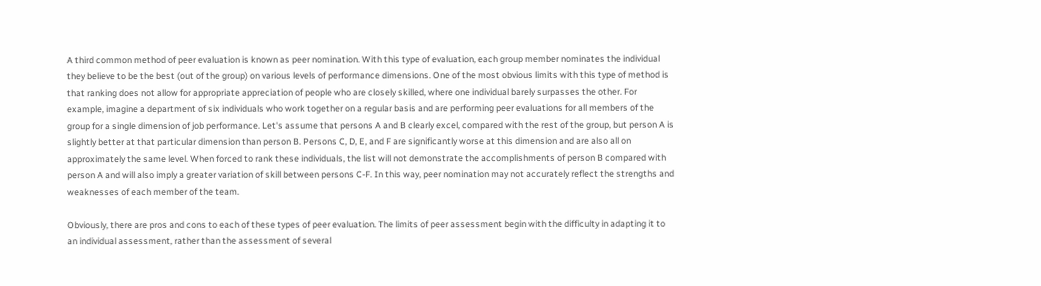A third common method of peer evaluation is known as peer nomination. With this type of evaluation, each group member nominates the individual they believe to be the best (out of the group) on various levels of performance dimensions. One of the most obvious limits with this type of method is that ranking does not allow for appropriate appreciation of people who are closely skilled, where one individual barely surpasses the other. For example, imagine a department of six individuals who work together on a regular basis and are performing peer evaluations for all members of the group for a single dimension of job performance. Let's assume that persons A and B clearly excel, compared with the rest of the group, but person A is slightly better at that particular dimension than person B. Persons C, D, E, and F are significantly worse at this dimension and are also all on approximately the same level. When forced to rank these individuals, the list will not demonstrate the accomplishments of person B compared with person A and will also imply a greater variation of skill between persons C-F. In this way, peer nomination may not accurately reflect the strengths and weaknesses of each member of the team.

Obviously, there are pros and cons to each of these types of peer evaluation. The limits of peer assessment begin with the difficulty in adapting it to an individual assessment, rather than the assessment of several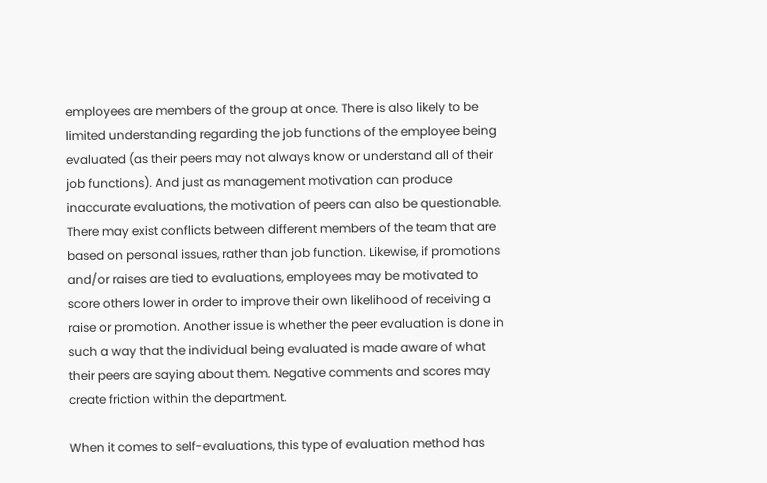employees are members of the group at once. There is also likely to be limited understanding regarding the job functions of the employee being evaluated (as their peers may not always know or understand all of their job functions). And just as management motivation can produce inaccurate evaluations, the motivation of peers can also be questionable. There may exist conflicts between different members of the team that are based on personal issues, rather than job function. Likewise, if promotions and/or raises are tied to evaluations, employees may be motivated to score others lower in order to improve their own likelihood of receiving a raise or promotion. Another issue is whether the peer evaluation is done in such a way that the individual being evaluated is made aware of what their peers are saying about them. Negative comments and scores may create friction within the department.

When it comes to self-evaluations, this type of evaluation method has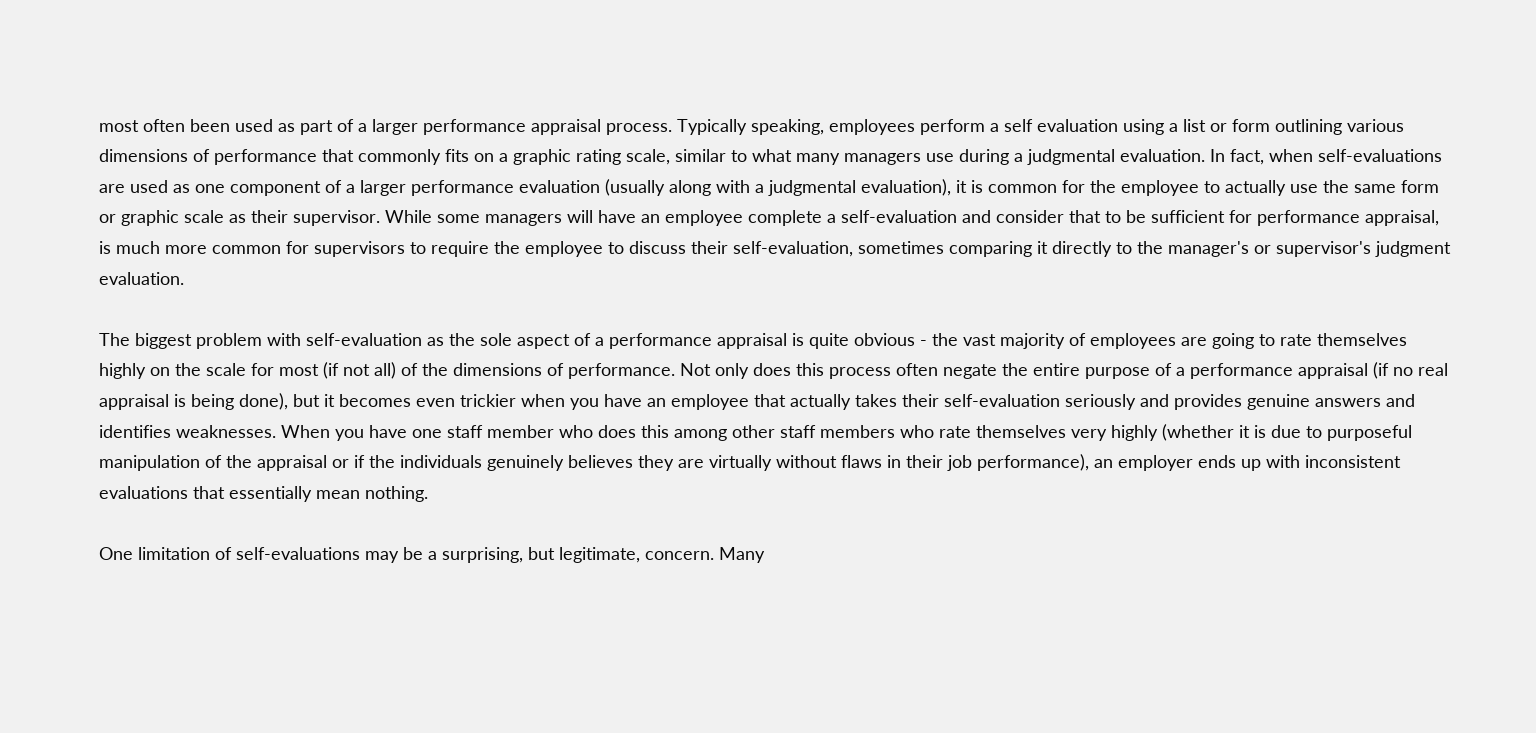most often been used as part of a larger performance appraisal process. Typically speaking, employees perform a self evaluation using a list or form outlining various dimensions of performance that commonly fits on a graphic rating scale, similar to what many managers use during a judgmental evaluation. In fact, when self-evaluations are used as one component of a larger performance evaluation (usually along with a judgmental evaluation), it is common for the employee to actually use the same form or graphic scale as their supervisor. While some managers will have an employee complete a self-evaluation and consider that to be sufficient for performance appraisal, is much more common for supervisors to require the employee to discuss their self-evaluation, sometimes comparing it directly to the manager's or supervisor's judgment evaluation.

The biggest problem with self-evaluation as the sole aspect of a performance appraisal is quite obvious - the vast majority of employees are going to rate themselves highly on the scale for most (if not all) of the dimensions of performance. Not only does this process often negate the entire purpose of a performance appraisal (if no real appraisal is being done), but it becomes even trickier when you have an employee that actually takes their self-evaluation seriously and provides genuine answers and identifies weaknesses. When you have one staff member who does this among other staff members who rate themselves very highly (whether it is due to purposeful manipulation of the appraisal or if the individuals genuinely believes they are virtually without flaws in their job performance), an employer ends up with inconsistent evaluations that essentially mean nothing.

One limitation of self-evaluations may be a surprising, but legitimate, concern. Many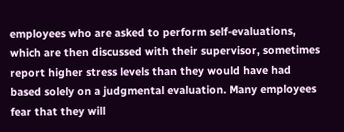employees who are asked to perform self-evaluations, which are then discussed with their supervisor, sometimes report higher stress levels than they would have had based solely on a judgmental evaluation. Many employees fear that they will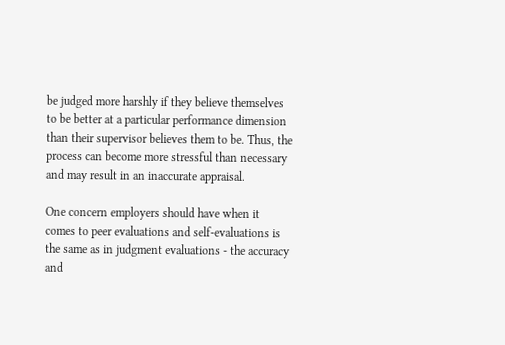be judged more harshly if they believe themselves to be better at a particular performance dimension than their supervisor believes them to be. Thus, the process can become more stressful than necessary and may result in an inaccurate appraisal.

One concern employers should have when it comes to peer evaluations and self-evaluations is the same as in judgment evaluations - the accuracy and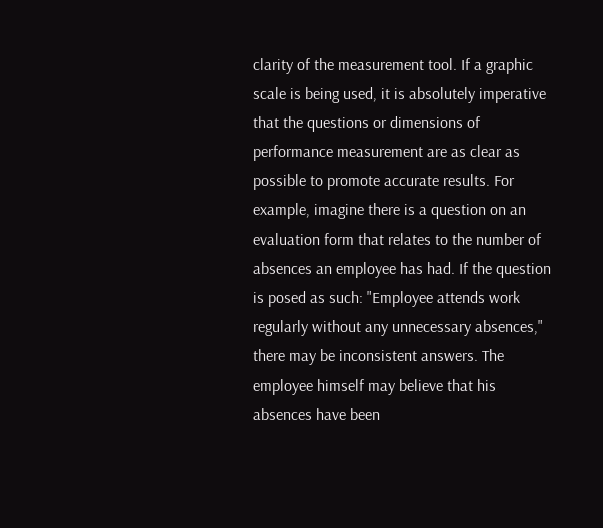clarity of the measurement tool. If a graphic scale is being used, it is absolutely imperative that the questions or dimensions of performance measurement are as clear as possible to promote accurate results. For example, imagine there is a question on an evaluation form that relates to the number of absences an employee has had. If the question is posed as such: "Employee attends work regularly without any unnecessary absences," there may be inconsistent answers. The employee himself may believe that his absences have been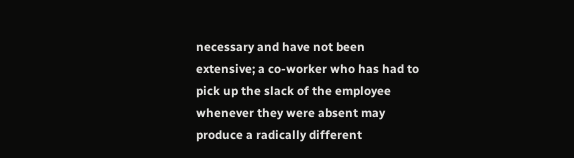necessary and have not been extensive; a co-worker who has had to pick up the slack of the employee whenever they were absent may produce a radically different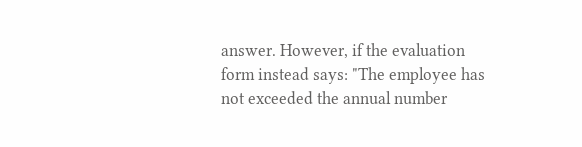answer. However, if the evaluation form instead says: "The employee has not exceeded the annual number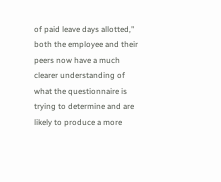of paid leave days allotted," both the employee and their peers now have a much clearer understanding of what the questionnaire is trying to determine and are likely to produce a more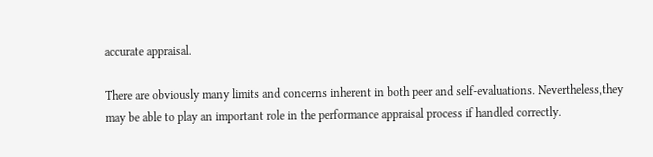accurate appraisal.

There are obviously many limits and concerns inherent in both peer and self-evaluations. Nevertheless,they may be able to play an important role in the performance appraisal process if handled correctly.